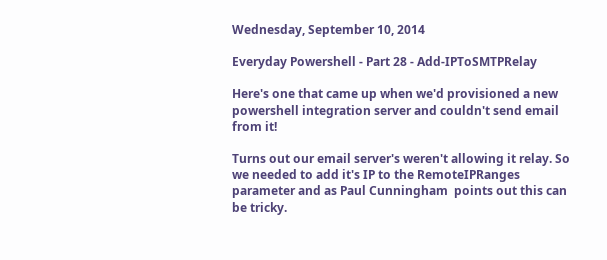Wednesday, September 10, 2014

Everyday Powershell - Part 28 - Add-IPToSMTPRelay

Here's one that came up when we'd provisioned a new powershell integration server and couldn't send email from it!

Turns out our email server's weren't allowing it relay. So we needed to add it's IP to the RemoteIPRanges parameter and as Paul Cunningham  points out this can be tricky.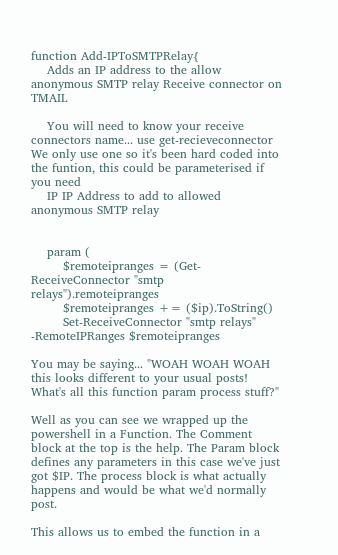function Add-IPToSMTPRelay{
    Adds an IP address to the allow anonymous SMTP relay Receive connector on TMAIL

    You will need to know your receive connectors name... use get-recieveconnector We only use one so it's been hard coded into the funtion, this could be parameterised if you need
    IP IP Address to add to allowed anonymous SMTP relay


    param (
        $remoteipranges = (Get-ReceiveConnector "smtp relays").remoteipranges
        $remoteipranges += ($ip).ToString()
        Set-ReceiveConnector "smtp relays" -RemoteIPRanges $remoteipranges

You may be saying... "WOAH WOAH WOAH this looks different to your usual posts! What's all this function param process stuff?"

Well as you can see we wrapped up the powershell in a Function. The Comment block at the top is the help. The Param block defines any parameters in this case we've just got $IP. The process block is what actually happens and would be what we'd normally post.

This allows us to embed the function in a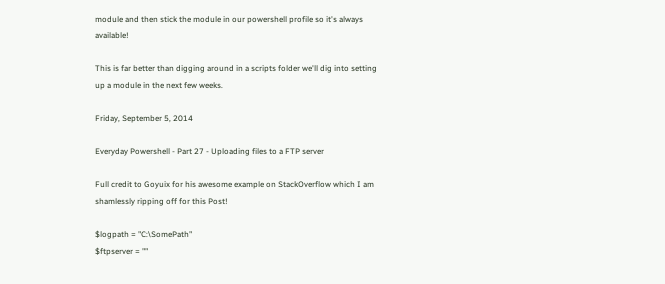module and then stick the module in our powershell profile so it's always available!

This is far better than digging around in a scripts folder we'll dig into setting up a module in the next few weeks.

Friday, September 5, 2014

Everyday Powershell - Part 27 - Uploading files to a FTP server

Full credit to Goyuix for his awesome example on StackOverflow which I am shamlessly ripping off for this Post!

$logpath = "C:\SomePath"
$ftpserver = ""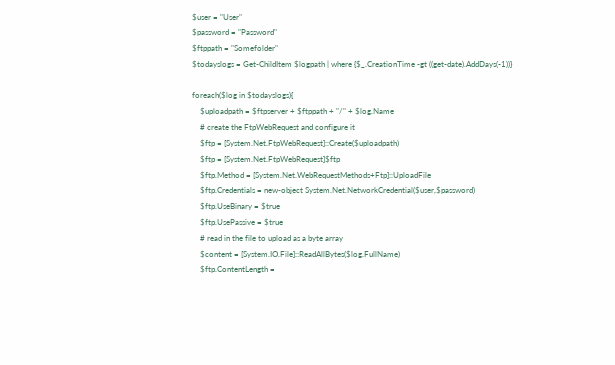$user = "User"
$password = "Password"
$ftppath = "Somefolder"
$todayslogs = Get-ChildItem $logpath | where {$_.CreationTime -gt ((get-date).AddDays(-1))}

foreach($log in $todayslogs){
    $uploadpath = $ftpserver + $ftppath + "/" + $log.Name
    # create the FtpWebRequest and configure it
    $ftp = [System.Net.FtpWebRequest]::Create($uploadpath)
    $ftp = [System.Net.FtpWebRequest]$ftp
    $ftp.Method = [System.Net.WebRequestMethods+Ftp]::UploadFile
    $ftp.Credentials = new-object System.Net.NetworkCredential($user,$password)
    $ftp.UseBinary = $true
    $ftp.UsePassive = $true
    # read in the file to upload as a byte array
    $content = [System.IO.File]::ReadAllBytes($log.FullName)
    $ftp.ContentLength =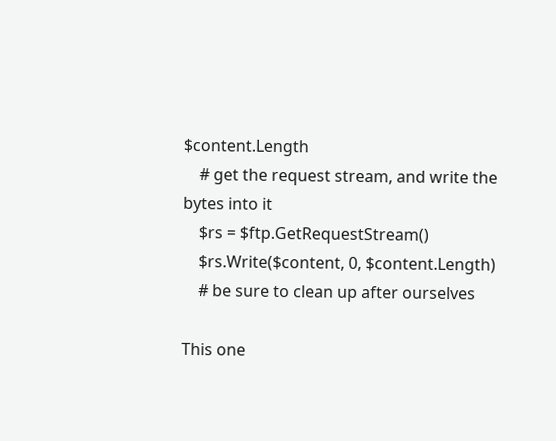$content.Length
    # get the request stream, and write the bytes into it
    $rs = $ftp.GetRequestStream()
    $rs.Write($content, 0, $content.Length)
    # be sure to clean up after ourselves

This one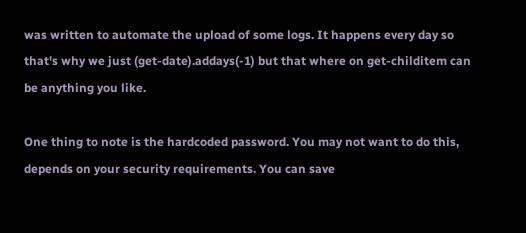was written to automate the upload of some logs. It happens every day so that's why we just (get-date).addays(-1) but that where on get-childitem can be anything you like.

One thing to note is the hardcoded password. You may not want to do this, depends on your security requirements. You can save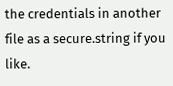the credentials in another file as a secure.string if you like.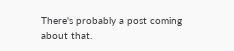There's probably a post coming about that.